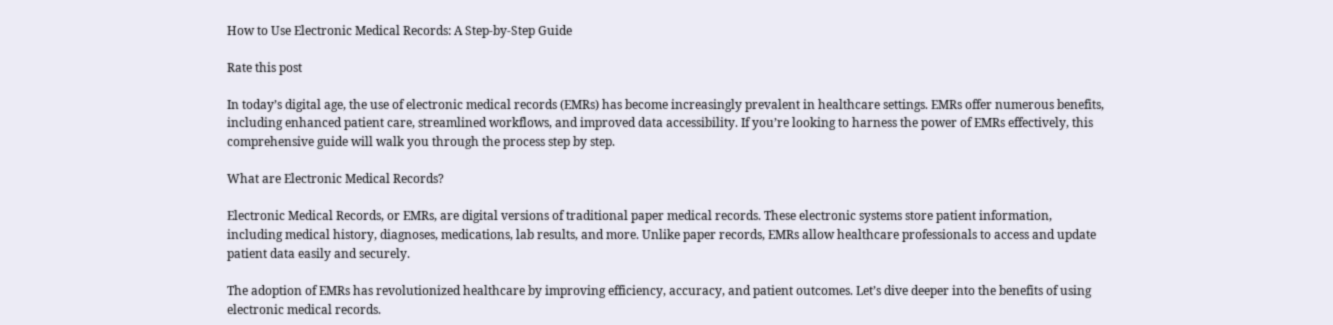How to Use Electronic Medical Records: A Step-by-Step Guide

Rate this post

In today’s digital age, the use of electronic medical records (EMRs) has become increasingly prevalent in healthcare settings. EMRs offer numerous benefits, including enhanced patient care, streamlined workflows, and improved data accessibility. If you’re looking to harness the power of EMRs effectively, this comprehensive guide will walk you through the process step by step.

What are Electronic Medical Records?

Electronic Medical Records, or EMRs, are digital versions of traditional paper medical records. These electronic systems store patient information, including medical history, diagnoses, medications, lab results, and more. Unlike paper records, EMRs allow healthcare professionals to access and update patient data easily and securely.

The adoption of EMRs has revolutionized healthcare by improving efficiency, accuracy, and patient outcomes. Let’s dive deeper into the benefits of using electronic medical records.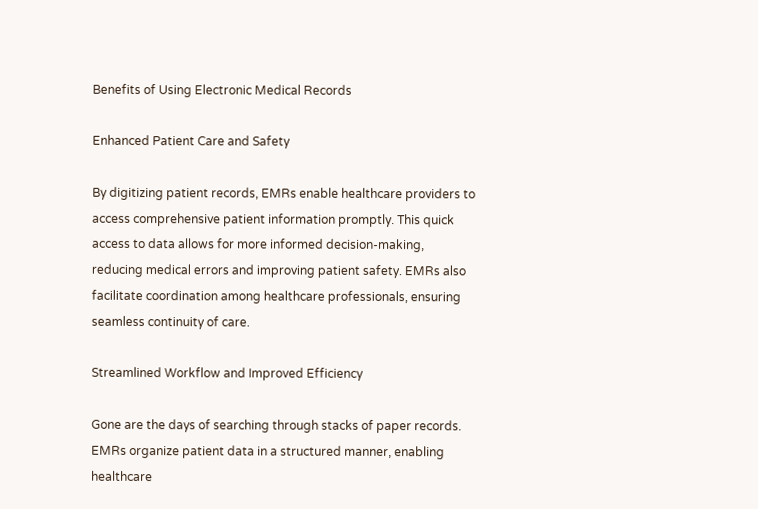Benefits of Using Electronic Medical Records

Enhanced Patient Care and Safety

By digitizing patient records, EMRs enable healthcare providers to access comprehensive patient information promptly. This quick access to data allows for more informed decision-making, reducing medical errors and improving patient safety. EMRs also facilitate coordination among healthcare professionals, ensuring seamless continuity of care.

Streamlined Workflow and Improved Efficiency

Gone are the days of searching through stacks of paper records. EMRs organize patient data in a structured manner, enabling healthcare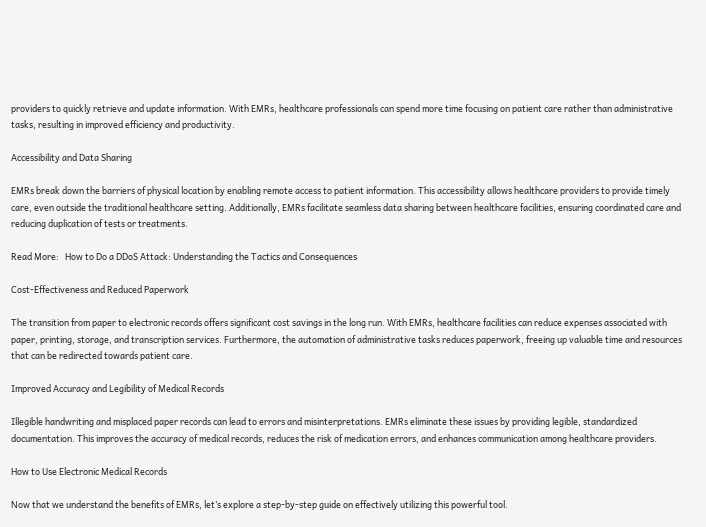providers to quickly retrieve and update information. With EMRs, healthcare professionals can spend more time focusing on patient care rather than administrative tasks, resulting in improved efficiency and productivity.

Accessibility and Data Sharing

EMRs break down the barriers of physical location by enabling remote access to patient information. This accessibility allows healthcare providers to provide timely care, even outside the traditional healthcare setting. Additionally, EMRs facilitate seamless data sharing between healthcare facilities, ensuring coordinated care and reducing duplication of tests or treatments.

Read More:   How to Do a DDoS Attack: Understanding the Tactics and Consequences

Cost-Effectiveness and Reduced Paperwork

The transition from paper to electronic records offers significant cost savings in the long run. With EMRs, healthcare facilities can reduce expenses associated with paper, printing, storage, and transcription services. Furthermore, the automation of administrative tasks reduces paperwork, freeing up valuable time and resources that can be redirected towards patient care.

Improved Accuracy and Legibility of Medical Records

Illegible handwriting and misplaced paper records can lead to errors and misinterpretations. EMRs eliminate these issues by providing legible, standardized documentation. This improves the accuracy of medical records, reduces the risk of medication errors, and enhances communication among healthcare providers.

How to Use Electronic Medical Records

Now that we understand the benefits of EMRs, let’s explore a step-by-step guide on effectively utilizing this powerful tool.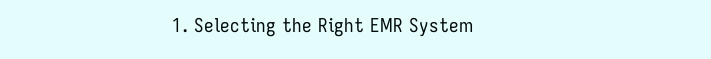1. Selecting the Right EMR System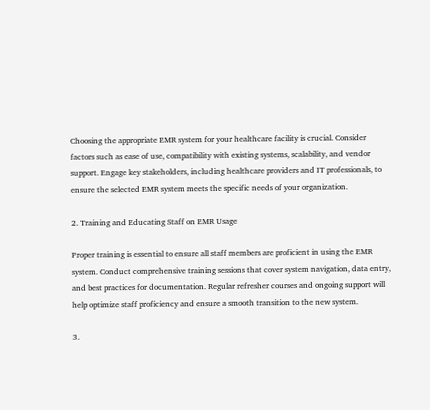Choosing the appropriate EMR system for your healthcare facility is crucial. Consider factors such as ease of use, compatibility with existing systems, scalability, and vendor support. Engage key stakeholders, including healthcare providers and IT professionals, to ensure the selected EMR system meets the specific needs of your organization.

2. Training and Educating Staff on EMR Usage

Proper training is essential to ensure all staff members are proficient in using the EMR system. Conduct comprehensive training sessions that cover system navigation, data entry, and best practices for documentation. Regular refresher courses and ongoing support will help optimize staff proficiency and ensure a smooth transition to the new system.

3.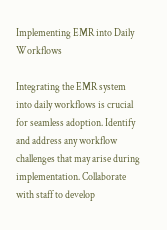Implementing EMR into Daily Workflows

Integrating the EMR system into daily workflows is crucial for seamless adoption. Identify and address any workflow challenges that may arise during implementation. Collaborate with staff to develop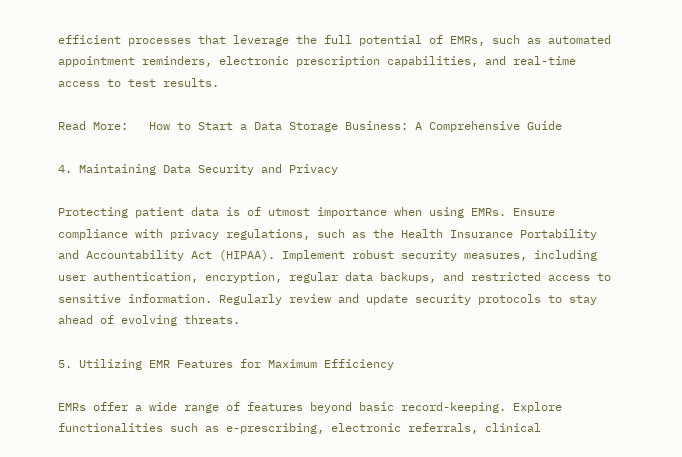efficient processes that leverage the full potential of EMRs, such as automated appointment reminders, electronic prescription capabilities, and real-time access to test results.

Read More:   How to Start a Data Storage Business: A Comprehensive Guide

4. Maintaining Data Security and Privacy

Protecting patient data is of utmost importance when using EMRs. Ensure compliance with privacy regulations, such as the Health Insurance Portability and Accountability Act (HIPAA). Implement robust security measures, including user authentication, encryption, regular data backups, and restricted access to sensitive information. Regularly review and update security protocols to stay ahead of evolving threats.

5. Utilizing EMR Features for Maximum Efficiency

EMRs offer a wide range of features beyond basic record-keeping. Explore functionalities such as e-prescribing, electronic referrals, clinical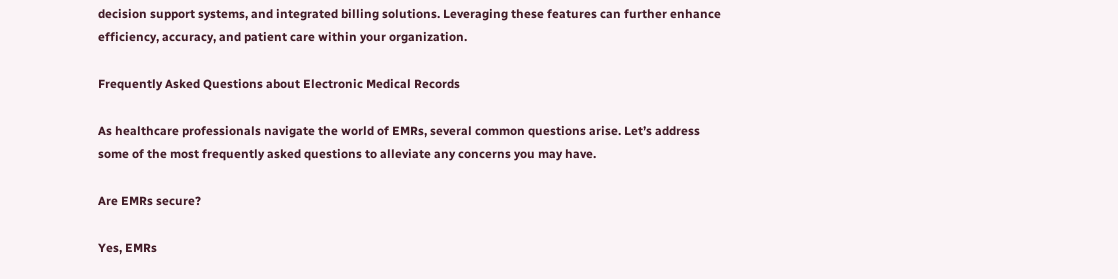decision support systems, and integrated billing solutions. Leveraging these features can further enhance efficiency, accuracy, and patient care within your organization.

Frequently Asked Questions about Electronic Medical Records

As healthcare professionals navigate the world of EMRs, several common questions arise. Let’s address some of the most frequently asked questions to alleviate any concerns you may have.

Are EMRs secure?

Yes, EMRs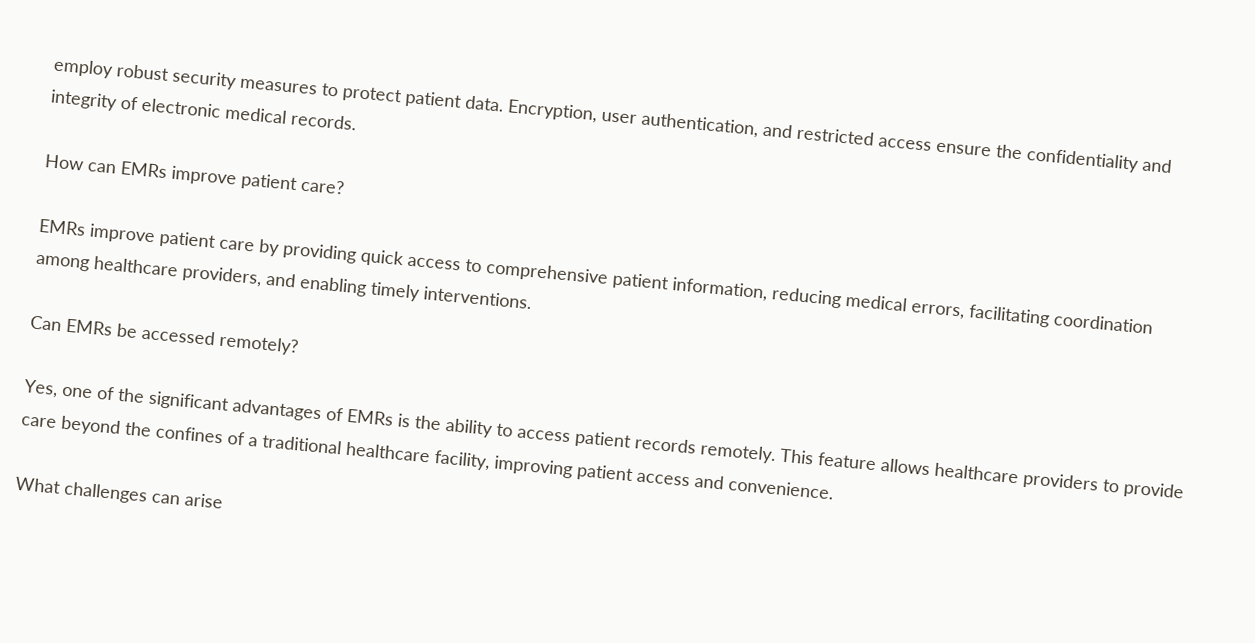employ robust security measures to protect patient data. Encryption, user authentication, and restricted access ensure the confidentiality and integrity of electronic medical records.

How can EMRs improve patient care?

EMRs improve patient care by providing quick access to comprehensive patient information, reducing medical errors, facilitating coordination among healthcare providers, and enabling timely interventions.

Can EMRs be accessed remotely?

Yes, one of the significant advantages of EMRs is the ability to access patient records remotely. This feature allows healthcare providers to provide care beyond the confines of a traditional healthcare facility, improving patient access and convenience.

What challenges can arise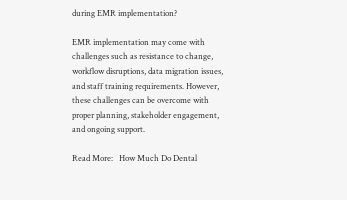during EMR implementation?

EMR implementation may come with challenges such as resistance to change, workflow disruptions, data migration issues, and staff training requirements. However, these challenges can be overcome with proper planning, stakeholder engagement, and ongoing support.

Read More:   How Much Do Dental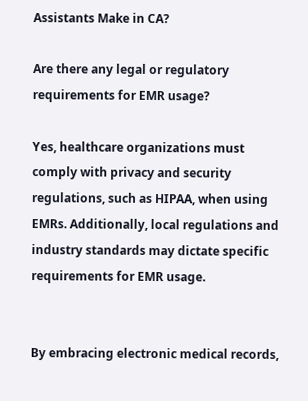Assistants Make in CA?

Are there any legal or regulatory requirements for EMR usage?

Yes, healthcare organizations must comply with privacy and security regulations, such as HIPAA, when using EMRs. Additionally, local regulations and industry standards may dictate specific requirements for EMR usage.


By embracing electronic medical records,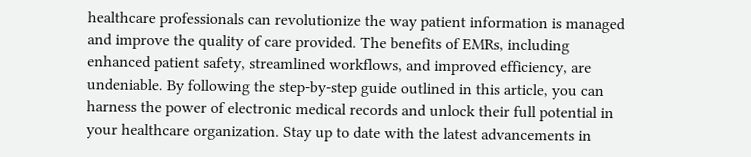healthcare professionals can revolutionize the way patient information is managed and improve the quality of care provided. The benefits of EMRs, including enhanced patient safety, streamlined workflows, and improved efficiency, are undeniable. By following the step-by-step guide outlined in this article, you can harness the power of electronic medical records and unlock their full potential in your healthcare organization. Stay up to date with the latest advancements in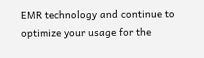EMR technology and continue to optimize your usage for the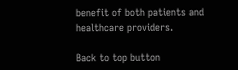benefit of both patients and healthcare providers.

Back to top button